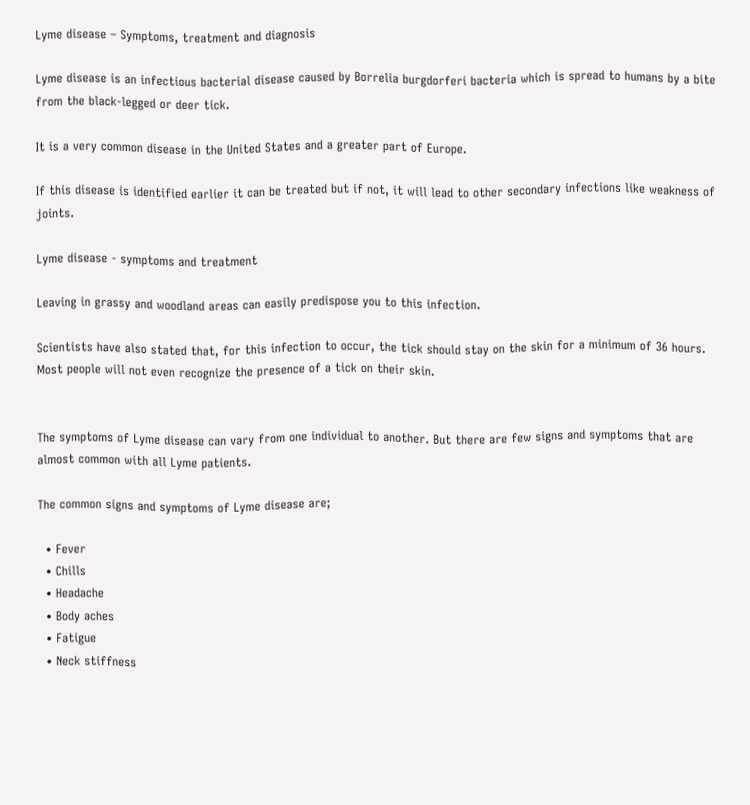Lyme disease – Symptoms, treatment and diagnosis

Lyme disease is an infectious bacterial disease caused by Borrelia burgdorferi bacteria which is spread to humans by a bite from the black-legged or deer tick.

It is a very common disease in the United States and a greater part of Europe.

If this disease is identified earlier it can be treated but if not, it will lead to other secondary infections like weakness of joints.

Lyme disease - symptoms and treatment

Leaving in grassy and woodland areas can easily predispose you to this infection.

Scientists have also stated that, for this infection to occur, the tick should stay on the skin for a minimum of 36 hours. Most people will not even recognize the presence of a tick on their skin.


The symptoms of Lyme disease can vary from one individual to another. But there are few signs and symptoms that are almost common with all Lyme patients.

The common signs and symptoms of Lyme disease are;

  • Fever
  • Chills
  • Headache
  • Body aches
  • Fatigue
  • Neck stiffness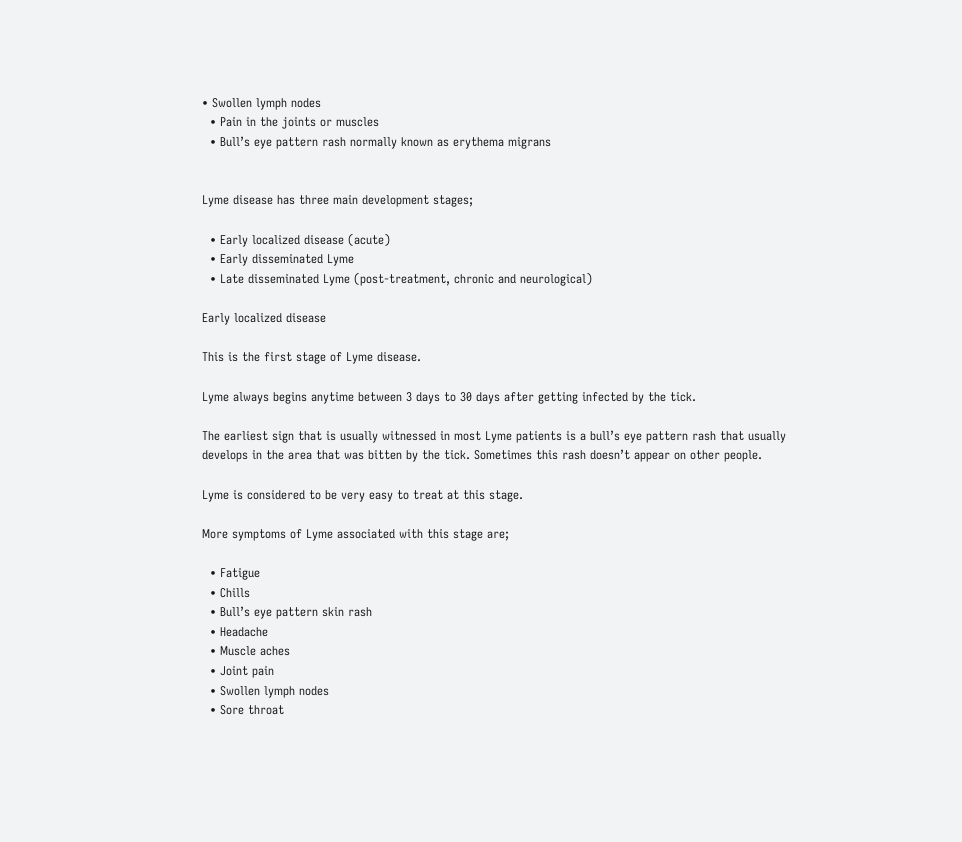• Swollen lymph nodes
  • Pain in the joints or muscles
  • Bull’s eye pattern rash normally known as erythema migrans


Lyme disease has three main development stages;

  • Early localized disease (acute)
  • Early disseminated Lyme
  • Late disseminated Lyme (post-treatment, chronic and neurological)

Early localized disease

This is the first stage of Lyme disease.

Lyme always begins anytime between 3 days to 30 days after getting infected by the tick.

The earliest sign that is usually witnessed in most Lyme patients is a bull’s eye pattern rash that usually develops in the area that was bitten by the tick. Sometimes this rash doesn’t appear on other people.

Lyme is considered to be very easy to treat at this stage.

More symptoms of Lyme associated with this stage are;

  • Fatigue
  • Chills
  • Bull’s eye pattern skin rash
  • Headache
  • Muscle aches
  • Joint pain
  • Swollen lymph nodes
  • Sore throat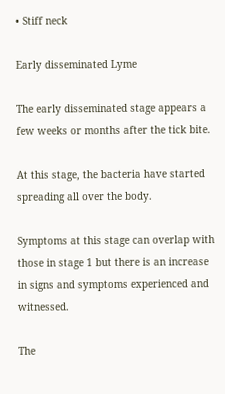• Stiff neck

Early disseminated Lyme

The early disseminated stage appears a few weeks or months after the tick bite.

At this stage, the bacteria have started spreading all over the body.

Symptoms at this stage can overlap with those in stage 1 but there is an increase in signs and symptoms experienced and witnessed.

The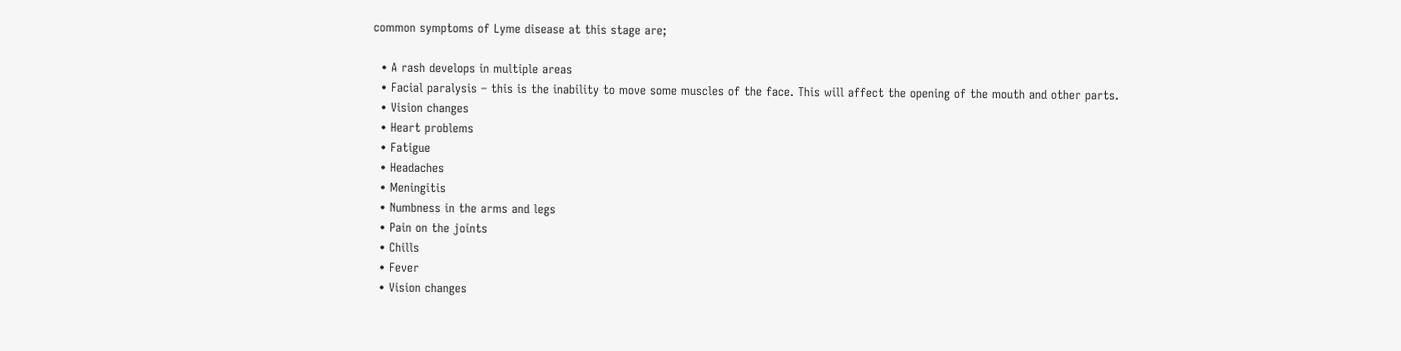common symptoms of Lyme disease at this stage are;

  • A rash develops in multiple areas
  • Facial paralysis – this is the inability to move some muscles of the face. This will affect the opening of the mouth and other parts.
  • Vision changes
  • Heart problems
  • Fatigue
  • Headaches
  • Meningitis
  • Numbness in the arms and legs
  • Pain on the joints
  • Chills
  • Fever
  • Vision changes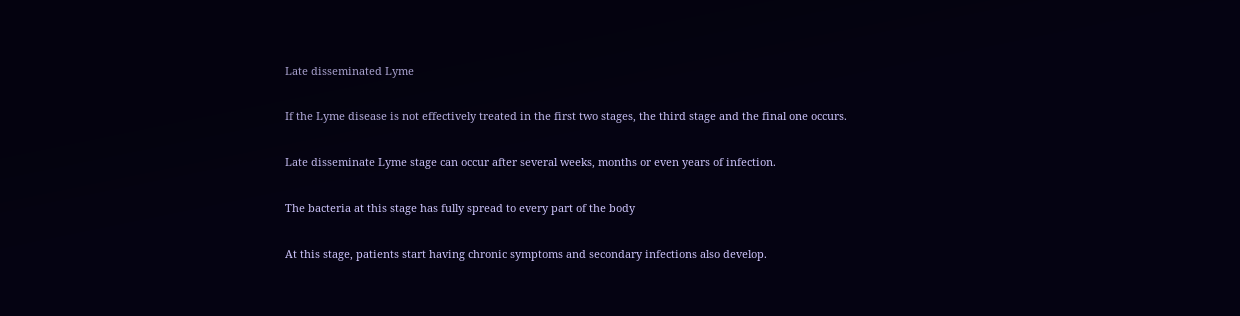Late disseminated Lyme

If the Lyme disease is not effectively treated in the first two stages, the third stage and the final one occurs.

Late disseminate Lyme stage can occur after several weeks, months or even years of infection.

The bacteria at this stage has fully spread to every part of the body

At this stage, patients start having chronic symptoms and secondary infections also develop.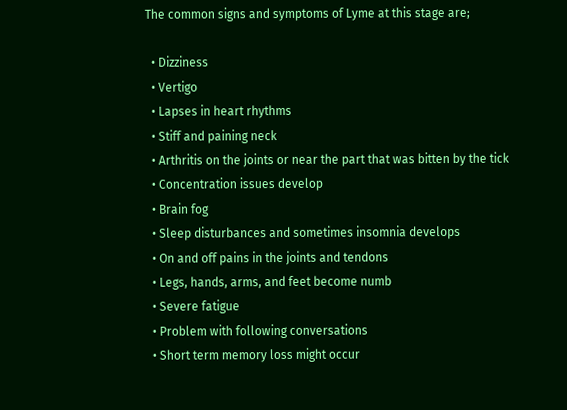The common signs and symptoms of Lyme at this stage are;

  • Dizziness
  • Vertigo
  • Lapses in heart rhythms
  • Stiff and paining neck
  • Arthritis on the joints or near the part that was bitten by the tick
  • Concentration issues develop
  • Brain fog
  • Sleep disturbances and sometimes insomnia develops
  • On and off pains in the joints and tendons
  • Legs, hands, arms, and feet become numb
  • Severe fatigue
  • Problem with following conversations
  • Short term memory loss might occur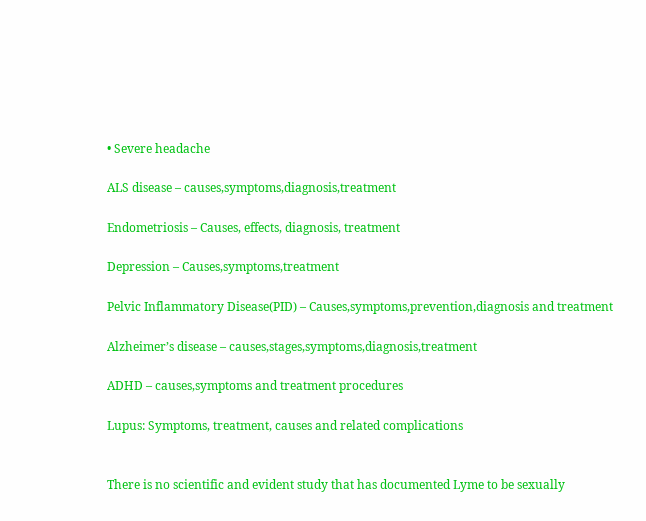• Severe headache

ALS disease – causes,symptoms,diagnosis,treatment

Endometriosis – Causes, effects, diagnosis, treatment

Depression – Causes,symptoms,treatment

Pelvic Inflammatory Disease(PID) – Causes,symptoms,prevention,diagnosis and treatment

Alzheimer’s disease – causes,stages,symptoms,diagnosis,treatment

ADHD – causes,symptoms and treatment procedures

Lupus: Symptoms, treatment, causes and related complications


There is no scientific and evident study that has documented Lyme to be sexually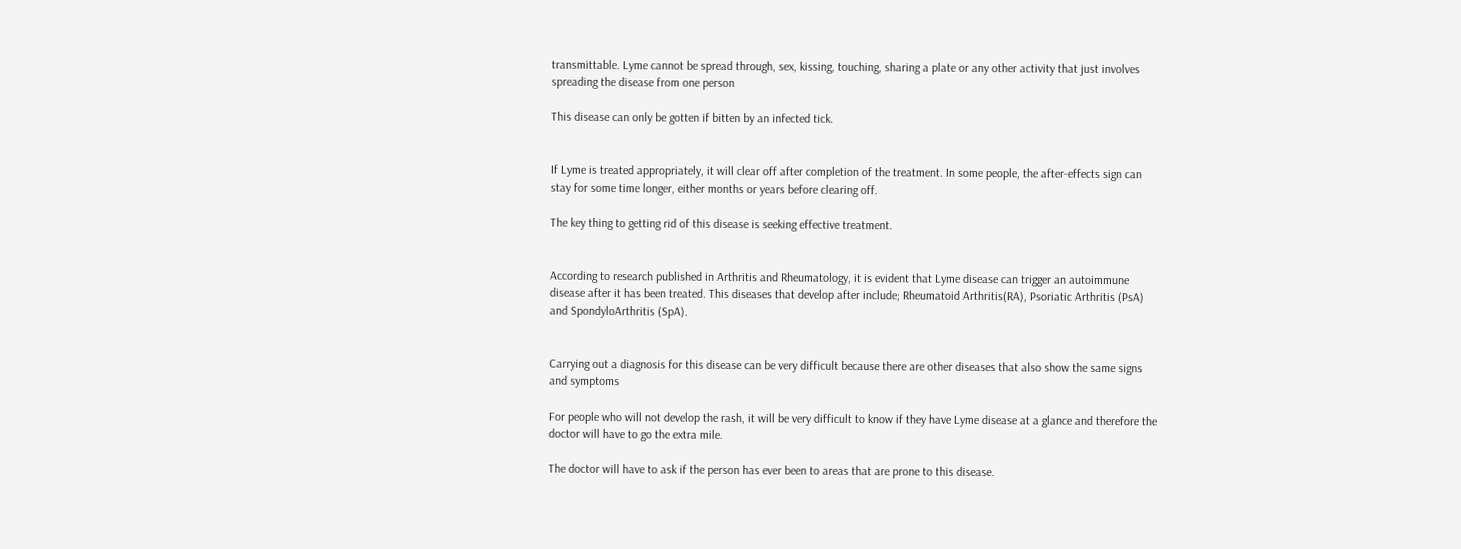transmittable. Lyme cannot be spread through, sex, kissing, touching, sharing a plate or any other activity that just involves spreading the disease from one person

This disease can only be gotten if bitten by an infected tick.


If Lyme is treated appropriately, it will clear off after completion of the treatment. In some people, the after-effects sign can stay for some time longer, either months or years before clearing off.

The key thing to getting rid of this disease is seeking effective treatment.


According to research published in Arthritis and Rheumatology, it is evident that Lyme disease can trigger an autoimmune disease after it has been treated. This diseases that develop after include; Rheumatoid Arthritis(RA), Psoriatic Arthritis (PsA) and SpondyloArthritis (SpA).


Carrying out a diagnosis for this disease can be very difficult because there are other diseases that also show the same signs and symptoms

For people who will not develop the rash, it will be very difficult to know if they have Lyme disease at a glance and therefore the doctor will have to go the extra mile.

The doctor will have to ask if the person has ever been to areas that are prone to this disease.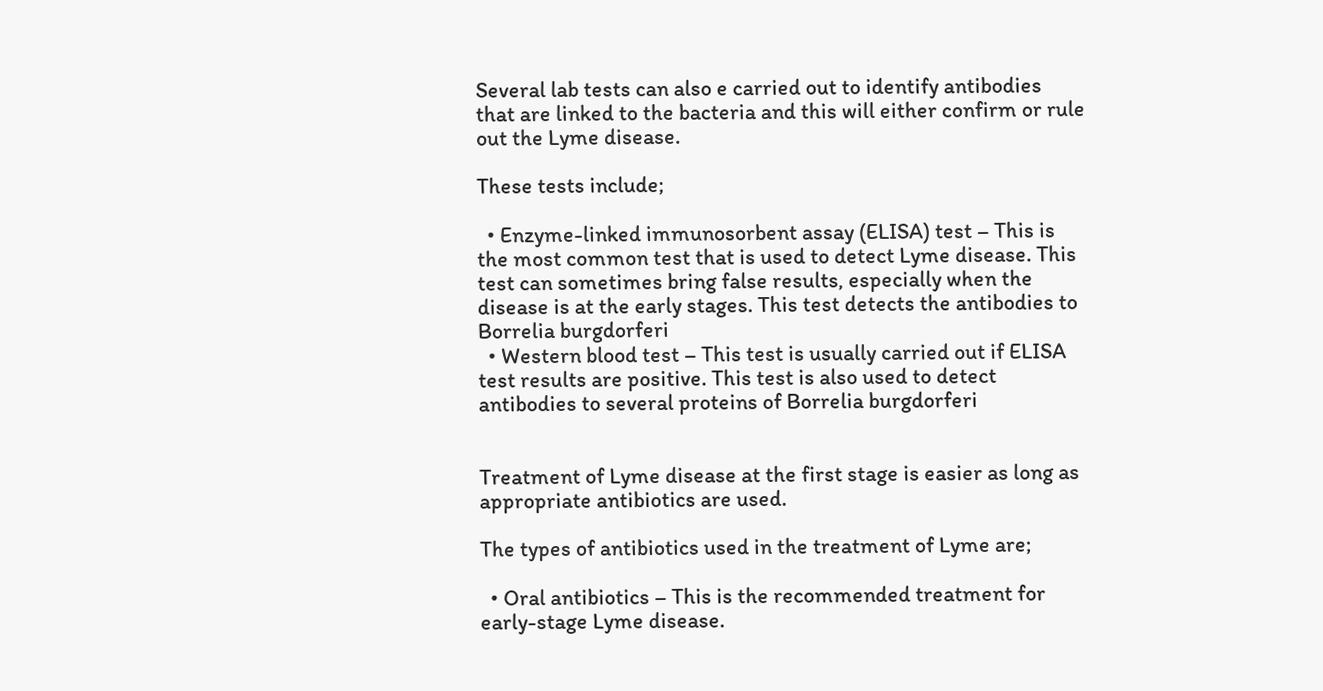Several lab tests can also e carried out to identify antibodies that are linked to the bacteria and this will either confirm or rule out the Lyme disease.

These tests include;

  • Enzyme-linked immunosorbent assay (ELISA) test – This is the most common test that is used to detect Lyme disease. This test can sometimes bring false results, especially when the disease is at the early stages. This test detects the antibodies to Borrelia burgdorferi
  • Western blood test – This test is usually carried out if ELISA test results are positive. This test is also used to detect antibodies to several proteins of Borrelia burgdorferi


Treatment of Lyme disease at the first stage is easier as long as appropriate antibiotics are used.

The types of antibiotics used in the treatment of Lyme are;

  • Oral antibiotics – This is the recommended treatment for early-stage Lyme disease.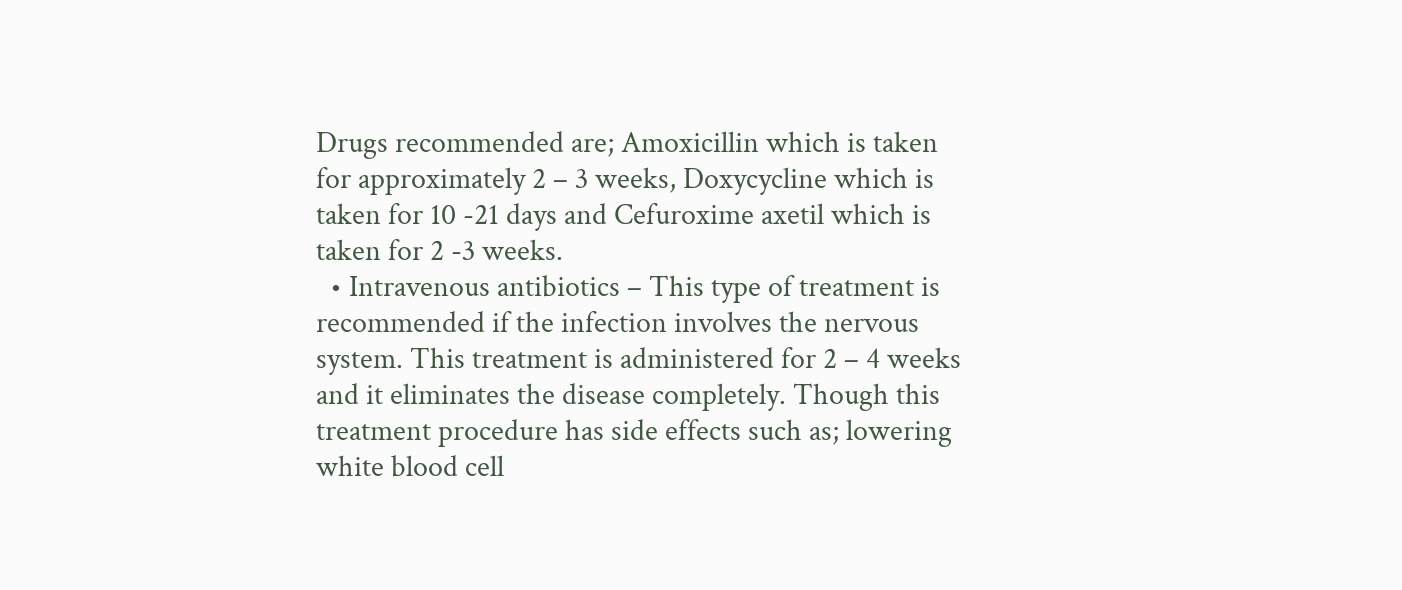Drugs recommended are; Amoxicillin which is taken for approximately 2 – 3 weeks, Doxycycline which is taken for 10 -21 days and Cefuroxime axetil which is taken for 2 -3 weeks.
  • Intravenous antibiotics – This type of treatment is recommended if the infection involves the nervous system. This treatment is administered for 2 – 4 weeks and it eliminates the disease completely. Though this treatment procedure has side effects such as; lowering white blood cell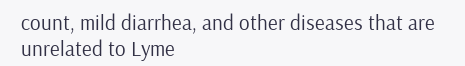count, mild diarrhea, and other diseases that are unrelated to Lyme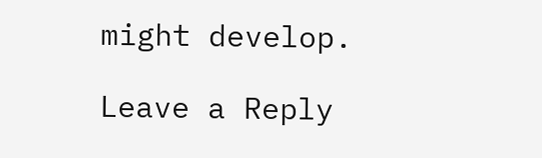might develop.

Leave a Reply